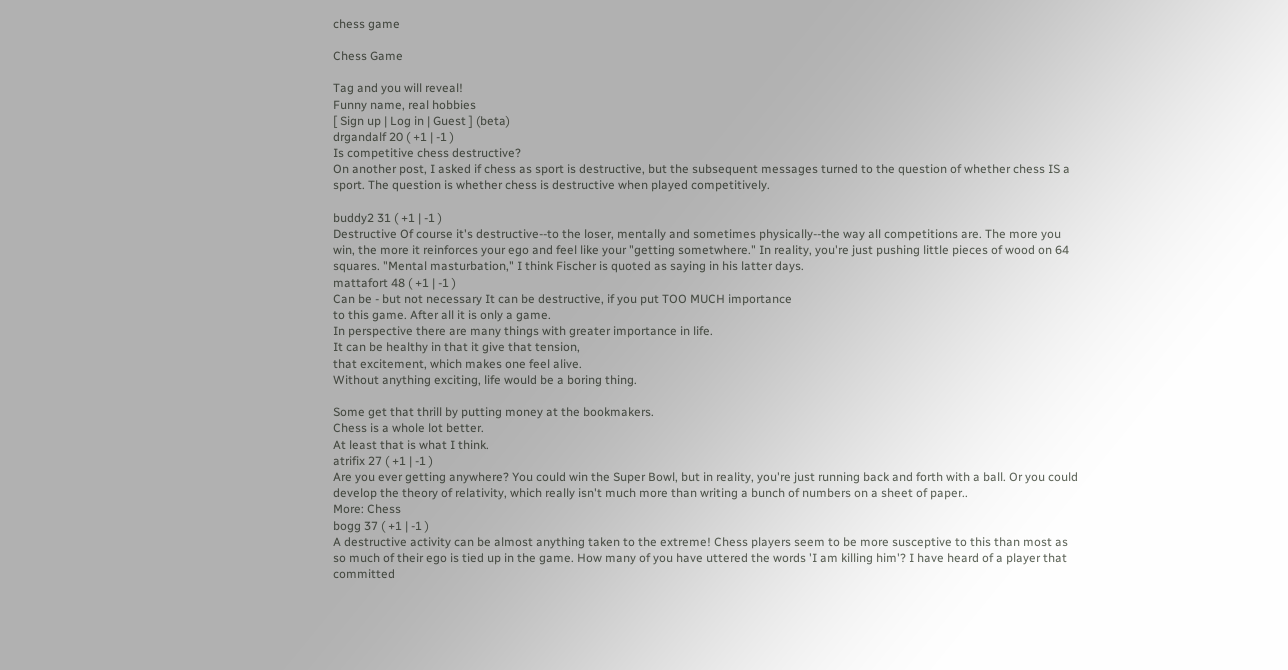chess game

Chess Game

Tag and you will reveal!
Funny name, real hobbies
[ Sign up | Log in | Guest ] (beta)
drgandalf 20 ( +1 | -1 )
Is competitive chess destructive?
On another post, I asked if chess as sport is destructive, but the subsequent messages turned to the question of whether chess IS a sport. The question is whether chess is destructive when played competitively.

buddy2 31 ( +1 | -1 )
Destructive Of course it's destructive--to the loser, mentally and sometimes physically--the way all competitions are. The more you win, the more it reinforces your ego and feel like your "getting sometwhere." In reality, you're just pushing little pieces of wood on 64 squares. "Mental masturbation," I think Fischer is quoted as saying in his latter days.
mattafort 48 ( +1 | -1 )
Can be - but not necessary It can be destructive, if you put TOO MUCH importance
to this game. After all it is only a game.
In perspective there are many things with greater importance in life.
It can be healthy in that it give that tension,
that excitement, which makes one feel alive.
Without anything exciting, life would be a boring thing.

Some get that thrill by putting money at the bookmakers.
Chess is a whole lot better.
At least that is what I think.
atrifix 27 ( +1 | -1 )
Are you ever getting anywhere? You could win the Super Bowl, but in reality, you're just running back and forth with a ball. Or you could develop the theory of relativity, which really isn't much more than writing a bunch of numbers on a sheet of paper..
More: Chess
bogg 37 ( +1 | -1 )
A destructive activity can be almost anything taken to the extreme! Chess players seem to be more susceptive to this than most as so much of their ego is tied up in the game. How many of you have uttered the words 'I am killing him'? I have heard of a player that committed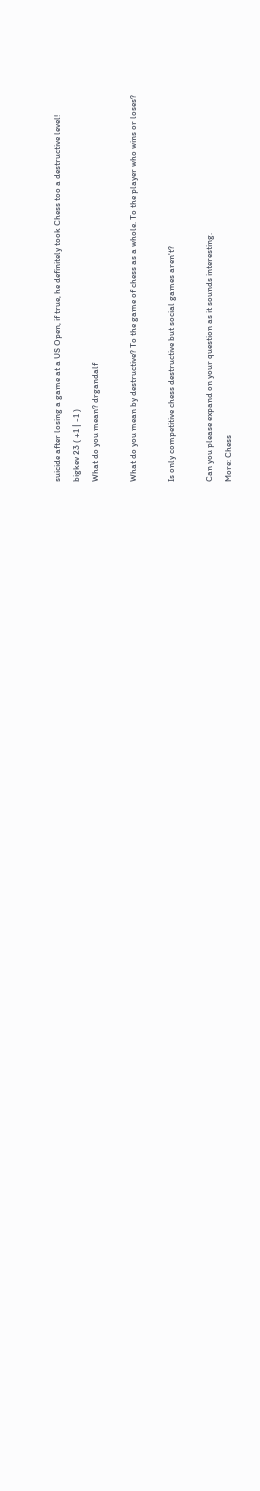suicide after losing a game at a US Open, if true, he definitely took Chess too a destructive level!
bigkev 23 ( +1 | -1 )
What do you mean? drgandalf

What do you mean by destructive? To the game of chess as a whole. To the player who wins or loses?

Is only competitive chess destructive but social games aren't?

Can you please expand on your question as it sounds interesting.
More: Chess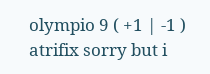olympio 9 ( +1 | -1 )
atrifix sorry but i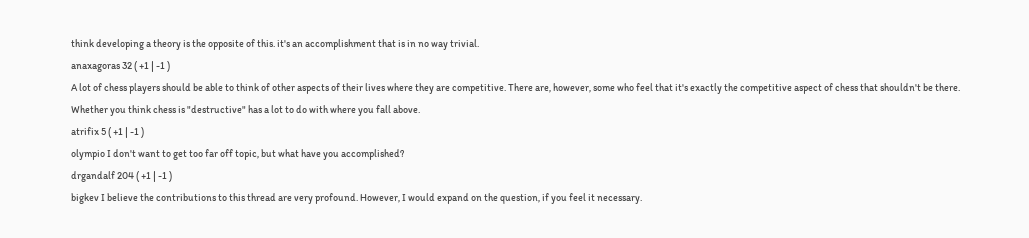think developing a theory is the opposite of this. it's an accomplishment that is in no way trivial.
anaxagoras 32 ( +1 | -1 )
A lot of chess players should be able to think of other aspects of their lives where they are competitive. There are, however, some who feel that it's exactly the competitive aspect of chess that shouldn't be there. Whether you think chess is "destructive" has a lot to do with where you fall above.
atrifix 5 ( +1 | -1 )
olympio I don't want to get too far off topic, but what have you accomplished?
drgandalf 204 ( +1 | -1 )
bigkev I believe the contributions to this thread are very profound. However, I would expand on the question, if you feel it necessary.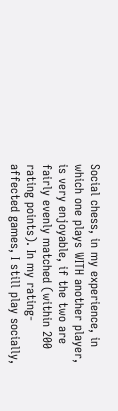Social chess, in my experience, in which one plays WITH another player, is very enjoyable, if the two are fairly evenly matched (within 200 rating points). In my rating-affected games, I still play socially,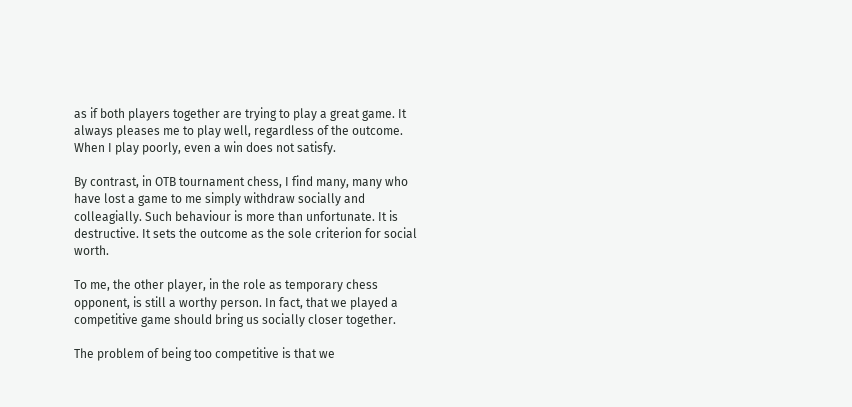as if both players together are trying to play a great game. It always pleases me to play well, regardless of the outcome. When I play poorly, even a win does not satisfy.

By contrast, in OTB tournament chess, I find many, many who have lost a game to me simply withdraw socially and colleagially. Such behaviour is more than unfortunate. It is destructive. It sets the outcome as the sole criterion for social worth.

To me, the other player, in the role as temporary chess opponent, is still a worthy person. In fact, that we played a competitive game should bring us socially closer together.

The problem of being too competitive is that we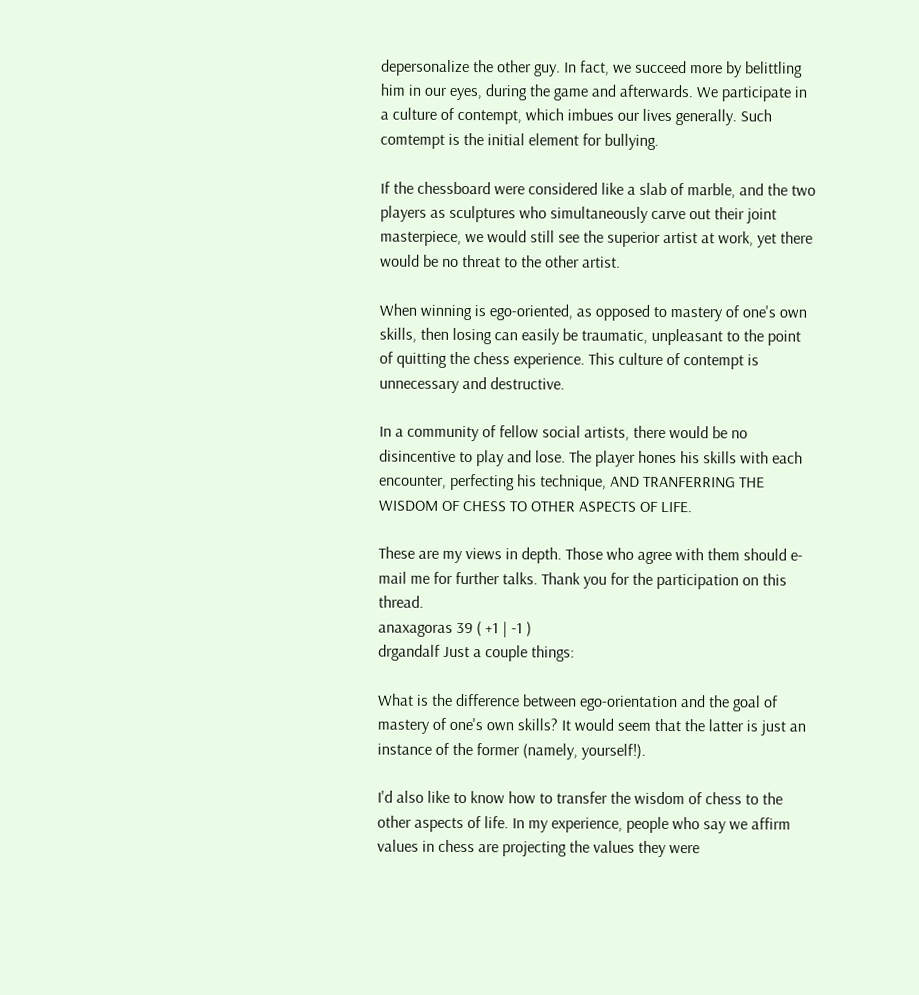depersonalize the other guy. In fact, we succeed more by belittling him in our eyes, during the game and afterwards. We participate in a culture of contempt, which imbues our lives generally. Such comtempt is the initial element for bullying.

If the chessboard were considered like a slab of marble, and the two players as sculptures who simultaneously carve out their joint masterpiece, we would still see the superior artist at work, yet there would be no threat to the other artist.

When winning is ego-oriented, as opposed to mastery of one's own skills, then losing can easily be traumatic, unpleasant to the point of quitting the chess experience. This culture of contempt is unnecessary and destructive.

In a community of fellow social artists, there would be no disincentive to play and lose. The player hones his skills with each encounter, perfecting his technique, AND TRANFERRING THE WISDOM OF CHESS TO OTHER ASPECTS OF LIFE.

These are my views in depth. Those who agree with them should e-mail me for further talks. Thank you for the participation on this thread.
anaxagoras 39 ( +1 | -1 )
drgandalf Just a couple things:

What is the difference between ego-orientation and the goal of mastery of one's own skills? It would seem that the latter is just an instance of the former (namely, yourself!).

I'd also like to know how to transfer the wisdom of chess to the other aspects of life. In my experience, people who say we affirm values in chess are projecting the values they were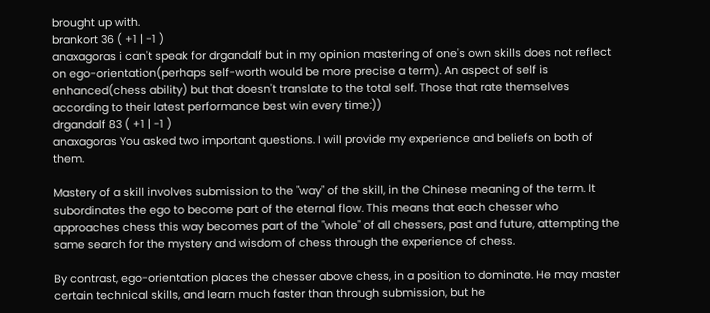brought up with.
brankort 36 ( +1 | -1 )
anaxagoras i can't speak for drgandalf but in my opinion mastering of one's own skills does not reflect on ego-orientation(perhaps self-worth would be more precise a term). An aspect of self is enhanced(chess ability) but that doesn't translate to the total self. Those that rate themselves according to their latest performance best win every time:))
drgandalf 83 ( +1 | -1 )
anaxagoras You asked two important questions. I will provide my experience and beliefs on both of them.

Mastery of a skill involves submission to the "way" of the skill, in the Chinese meaning of the term. It subordinates the ego to become part of the eternal flow. This means that each chesser who approaches chess this way becomes part of the "whole" of all chessers, past and future, attempting the same search for the mystery and wisdom of chess through the experience of chess.

By contrast, ego-orientation places the chesser above chess, in a position to dominate. He may master certain technical skills, and learn much faster than through submission, but he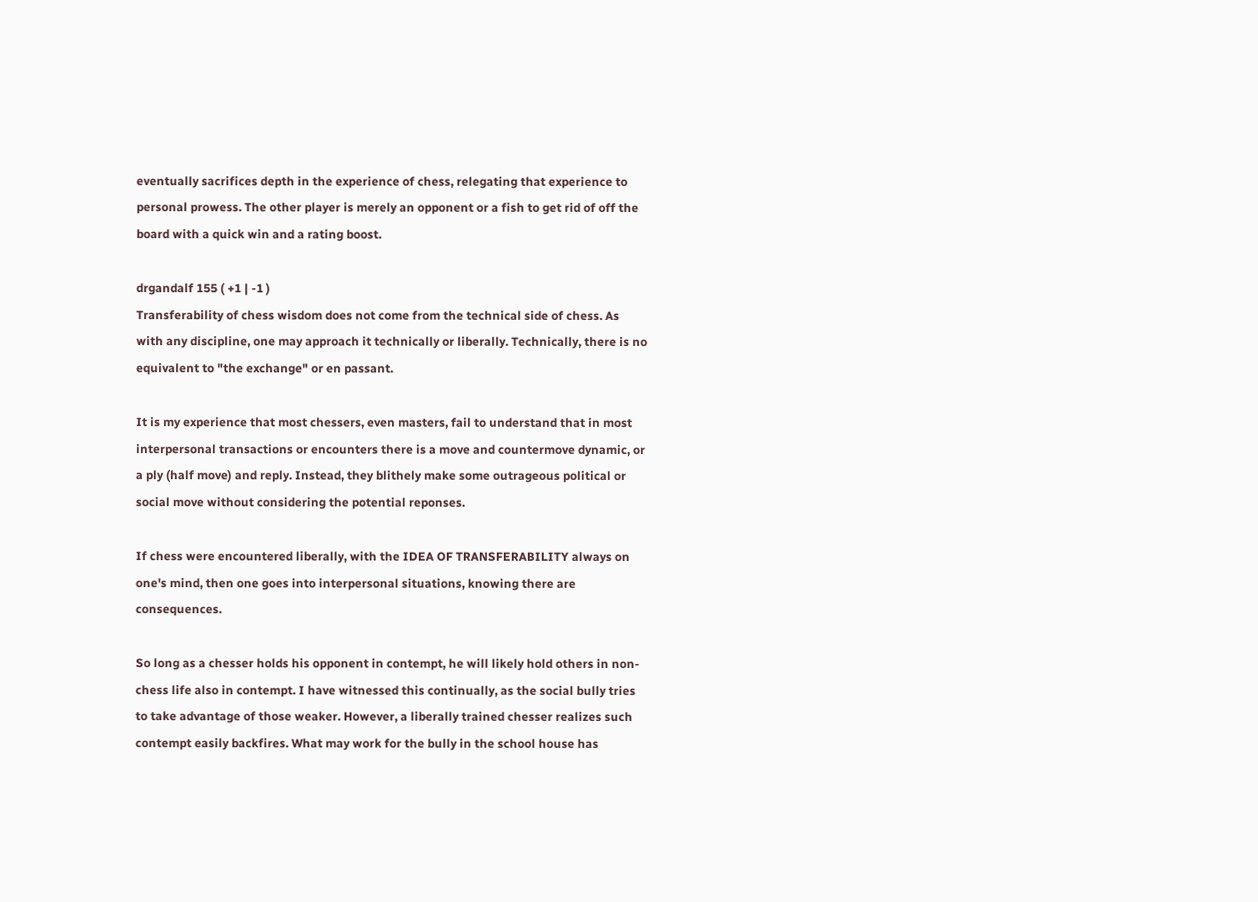eventually sacrifices depth in the experience of chess, relegating that experience to personal prowess. The other player is merely an opponent or a fish to get rid of off the board with a quick win and a rating boost.

drgandalf 155 ( +1 | -1 )
Transferability of chess wisdom does not come from the technical side of chess. As with any discipline, one may approach it technically or liberally. Technically, there is no equivalent to "the exchange" or en passant.

It is my experience that most chessers, even masters, fail to understand that in most interpersonal transactions or encounters there is a move and countermove dynamic, or a ply (half move) and reply. Instead, they blithely make some outrageous political or social move without considering the potential reponses.

If chess were encountered liberally, with the IDEA OF TRANSFERABILITY always on one's mind, then one goes into interpersonal situations, knowing there are consequences.

So long as a chesser holds his opponent in contempt, he will likely hold others in non-chess life also in contempt. I have witnessed this continually, as the social bully tries to take advantage of those weaker. However, a liberally trained chesser realizes such contempt easily backfires. What may work for the bully in the school house has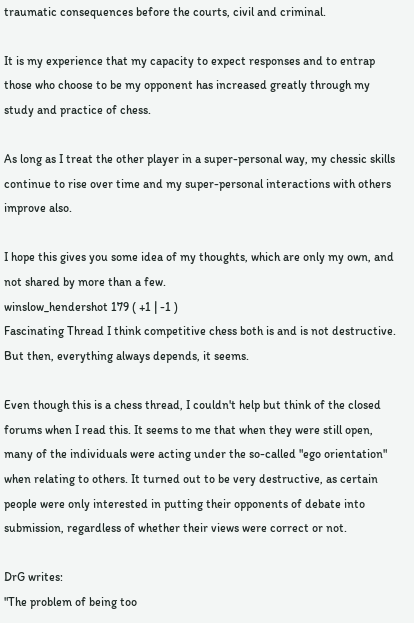traumatic consequences before the courts, civil and criminal.

It is my experience that my capacity to expect responses and to entrap those who choose to be my opponent has increased greatly through my study and practice of chess.

As long as I treat the other player in a super-personal way, my chessic skills continue to rise over time and my super-personal interactions with others improve also.

I hope this gives you some idea of my thoughts, which are only my own, and not shared by more than a few.
winslow_hendershot 179 ( +1 | -1 )
Fascinating Thread I think competitive chess both is and is not destructive. But then, everything always depends, it seems.

Even though this is a chess thread, I couldn't help but think of the closed forums when I read this. It seems to me that when they were still open, many of the individuals were acting under the so-called "ego orientation" when relating to others. It turned out to be very destructive, as certain people were only interested in putting their opponents of debate into submission, regardless of whether their views were correct or not.

DrG writes:
"The problem of being too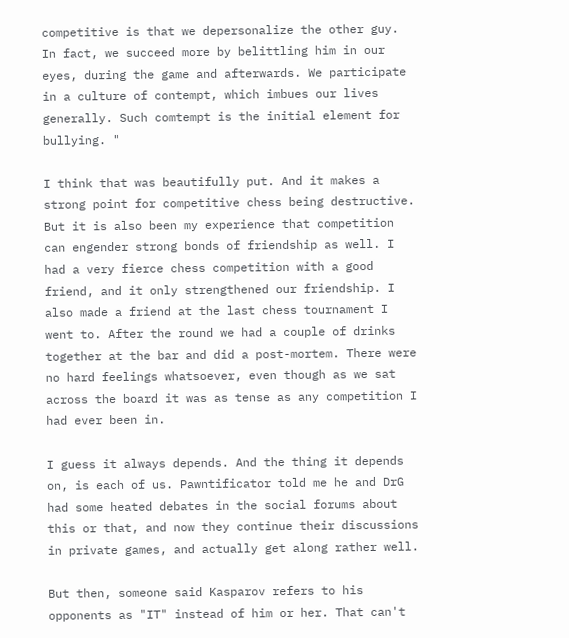competitive is that we depersonalize the other guy. In fact, we succeed more by belittling him in our eyes, during the game and afterwards. We participate in a culture of contempt, which imbues our lives generally. Such comtempt is the initial element for bullying. "

I think that was beautifully put. And it makes a strong point for competitive chess being destructive. But it is also been my experience that competition can engender strong bonds of friendship as well. I had a very fierce chess competition with a good friend, and it only strengthened our friendship. I also made a friend at the last chess tournament I went to. After the round we had a couple of drinks together at the bar and did a post-mortem. There were no hard feelings whatsoever, even though as we sat across the board it was as tense as any competition I had ever been in.

I guess it always depends. And the thing it depends on, is each of us. Pawntificator told me he and DrG had some heated debates in the social forums about this or that, and now they continue their discussions in private games, and actually get along rather well.

But then, someone said Kasparov refers to his opponents as "IT" instead of him or her. That can't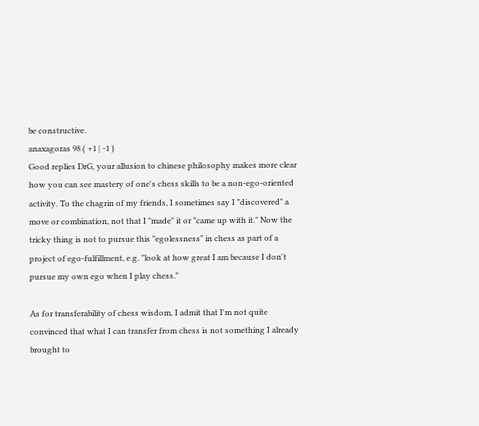be constructive.
anaxagoras 98 ( +1 | -1 )
Good replies DrG, your allusion to chinese philosophy makes more clear how you can see mastery of one's chess skills to be a non-ego-oriented activity. To the chagrin of my friends, I sometimes say I "discovered" a move or combination, not that I "made" it or "came up with it." Now the tricky thing is not to pursue this "egolessness" in chess as part of a project of ego-fulfillment, e.g. "look at how great I am because I don't pursue my own ego when I play chess."

As for transferability of chess wisdom, I admit that I'm not quite convinced that what I can transfer from chess is not something I already brought to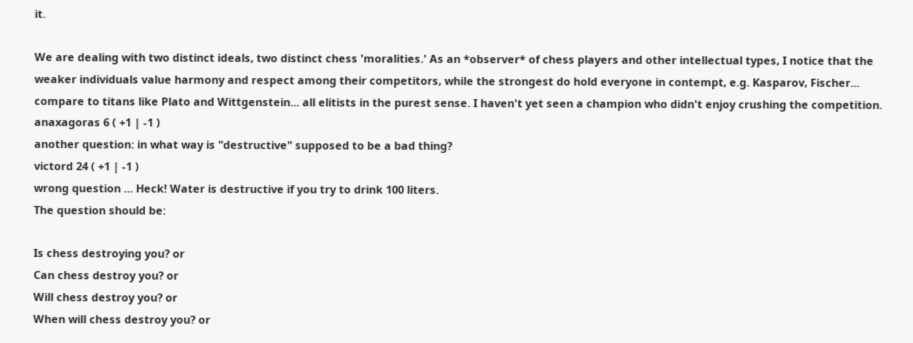it.

We are dealing with two distinct ideals, two distinct chess 'moralities.' As an *observer* of chess players and other intellectual types, I notice that the weaker individuals value harmony and respect among their competitors, while the strongest do hold everyone in contempt, e.g. Kasparov, Fischer... compare to titans like Plato and Wittgenstein... all elitists in the purest sense. I haven't yet seen a champion who didn't enjoy crushing the competition.
anaxagoras 6 ( +1 | -1 )
another question: in what way is "destructive" supposed to be a bad thing?
victord 24 ( +1 | -1 )
wrong question ... Heck! Water is destructive if you try to drink 100 liters.
The question should be:

Is chess destroying you? or
Can chess destroy you? or
Will chess destroy you? or
When will chess destroy you? or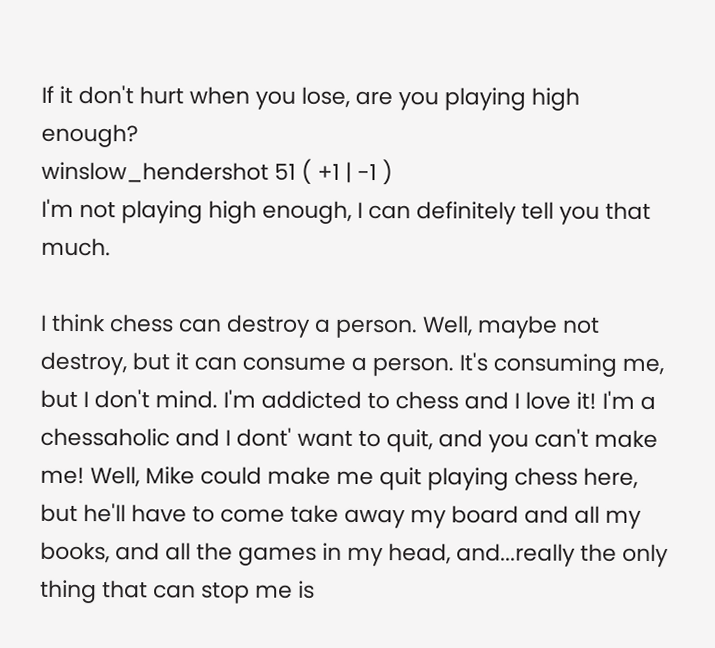If it don't hurt when you lose, are you playing high enough?
winslow_hendershot 51 ( +1 | -1 )
I'm not playing high enough, I can definitely tell you that much.

I think chess can destroy a person. Well, maybe not destroy, but it can consume a person. It's consuming me, but I don't mind. I'm addicted to chess and I love it! I'm a chessaholic and I dont' want to quit, and you can't make me! Well, Mike could make me quit playing chess here, but he'll have to come take away my board and all my books, and all the games in my head, and...really the only thing that can stop me is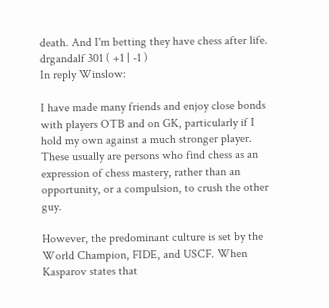death. And I'm betting they have chess after life.
drgandalf 301 ( +1 | -1 )
In reply Winslow:

I have made many friends and enjoy close bonds with players OTB and on GK, particularly if I hold my own against a much stronger player. These usually are persons who find chess as an expression of chess mastery, rather than an opportunity, or a compulsion, to crush the other guy.

However, the predominant culture is set by the World Champion, FIDE, and USCF. When Kasparov states that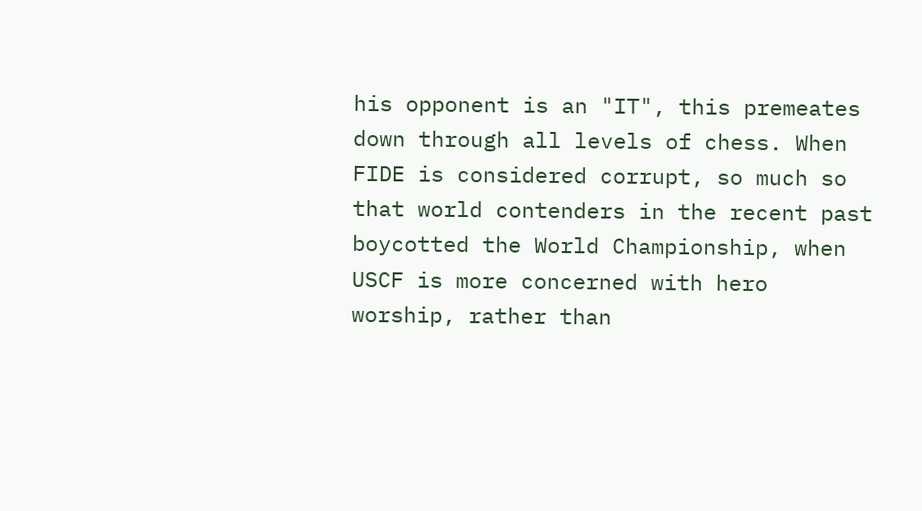his opponent is an "IT", this premeates down through all levels of chess. When FIDE is considered corrupt, so much so that world contenders in the recent past boycotted the World Championship, when USCF is more concerned with hero worship, rather than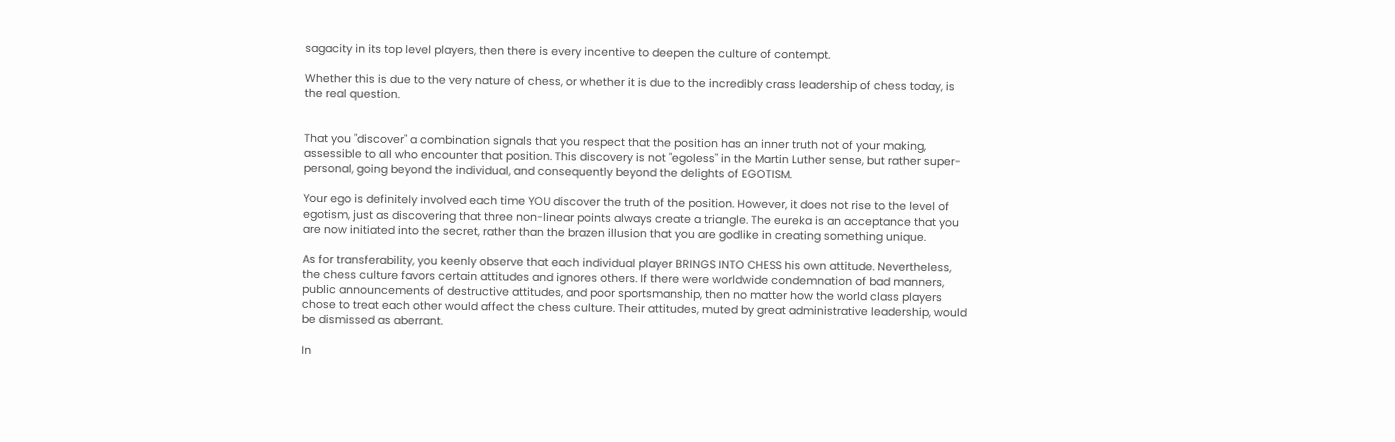sagacity in its top level players, then there is every incentive to deepen the culture of contempt.

Whether this is due to the very nature of chess, or whether it is due to the incredibly crass leadership of chess today, is the real question.


That you "discover" a combination signals that you respect that the position has an inner truth not of your making, assessible to all who encounter that position. This discovery is not "egoless" in the Martin Luther sense, but rather super-personal, going beyond the individual, and consequently beyond the delights of EGOTISM.

Your ego is definitely involved each time YOU discover the truth of the position. However, it does not rise to the level of egotism, just as discovering that three non-linear points always create a triangle. The eureka is an acceptance that you are now initiated into the secret, rather than the brazen illusion that you are godlike in creating something unique.

As for transferability, you keenly observe that each individual player BRINGS INTO CHESS his own attitude. Nevertheless, the chess culture favors certain attitudes and ignores others. If there were worldwide condemnation of bad manners, public announcements of destructive attitudes, and poor sportsmanship, then no matter how the world class players chose to treat each other would affect the chess culture. Their attitudes, muted by great administrative leadership, would be dismissed as aberrant.

In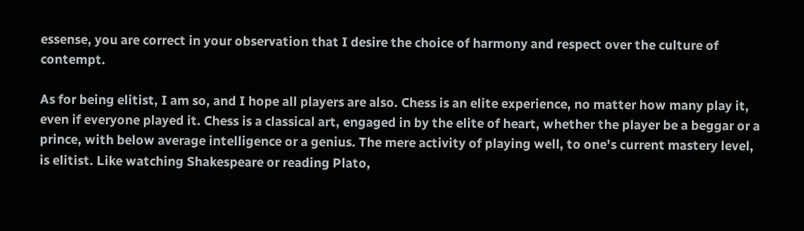essense, you are correct in your observation that I desire the choice of harmony and respect over the culture of contempt.

As for being elitist, I am so, and I hope all players are also. Chess is an elite experience, no matter how many play it, even if everyone played it. Chess is a classical art, engaged in by the elite of heart, whether the player be a beggar or a prince, with below average intelligence or a genius. The mere activity of playing well, to one's current mastery level, is elitist. Like watching Shakespeare or reading Plato,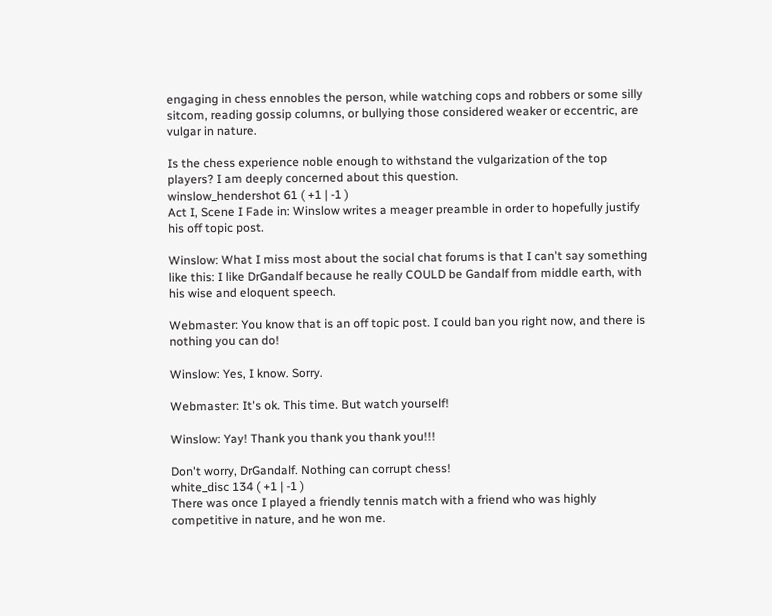engaging in chess ennobles the person, while watching cops and robbers or some silly sitcom, reading gossip columns, or bullying those considered weaker or eccentric, are vulgar in nature.

Is the chess experience noble enough to withstand the vulgarization of the top players? I am deeply concerned about this question.
winslow_hendershot 61 ( +1 | -1 )
Act I, Scene I Fade in: Winslow writes a meager preamble in order to hopefully justify his off topic post.

Winslow: What I miss most about the social chat forums is that I can't say something like this: I like DrGandalf because he really COULD be Gandalf from middle earth, with his wise and eloquent speech.

Webmaster: You know that is an off topic post. I could ban you right now, and there is nothing you can do!

Winslow: Yes, I know. Sorry.

Webmaster: It's ok. This time. But watch yourself!

Winslow: Yay! Thank you thank you thank you!!!

Don't worry, DrGandalf. Nothing can corrupt chess!
white_disc 134 ( +1 | -1 )
There was once I played a friendly tennis match with a friend who was highly competitive in nature, and he won me.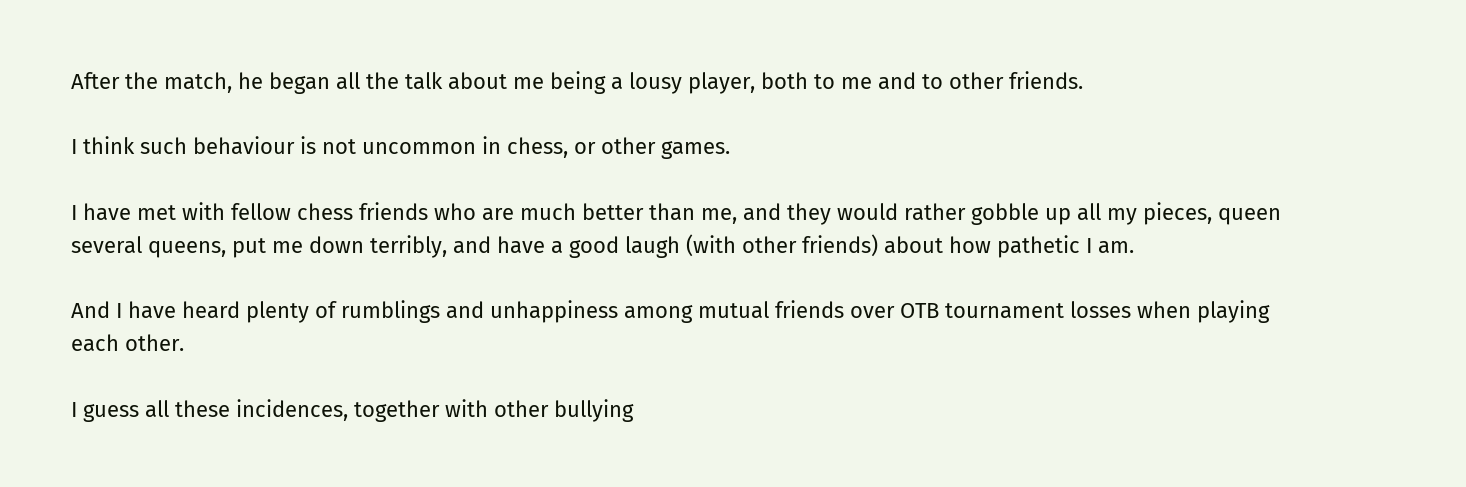After the match, he began all the talk about me being a lousy player, both to me and to other friends.

I think such behaviour is not uncommon in chess, or other games.

I have met with fellow chess friends who are much better than me, and they would rather gobble up all my pieces, queen several queens, put me down terribly, and have a good laugh (with other friends) about how pathetic I am.

And I have heard plenty of rumblings and unhappiness among mutual friends over OTB tournament losses when playing each other.

I guess all these incidences, together with other bullying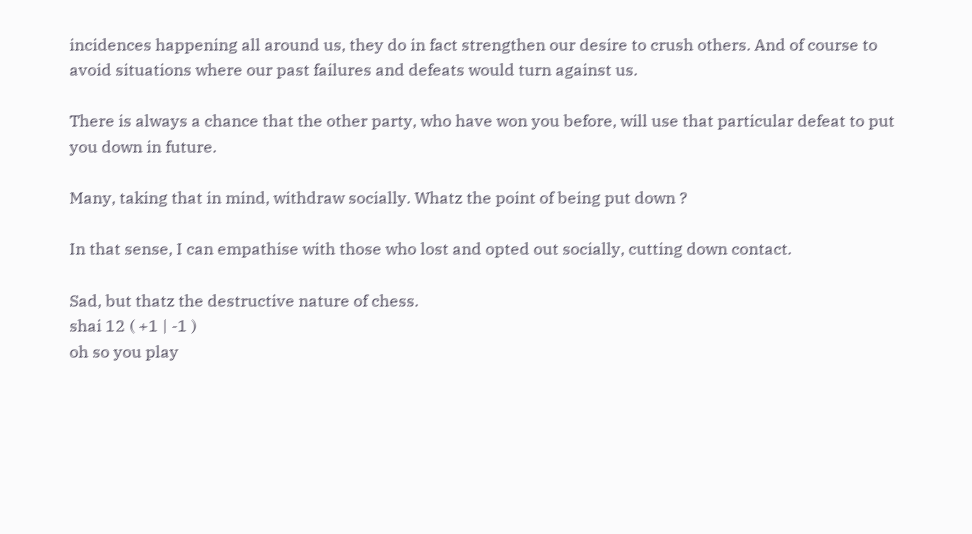incidences happening all around us, they do in fact strengthen our desire to crush others. And of course to avoid situations where our past failures and defeats would turn against us.

There is always a chance that the other party, who have won you before, will use that particular defeat to put you down in future.

Many, taking that in mind, withdraw socially. Whatz the point of being put down ?

In that sense, I can empathise with those who lost and opted out socially, cutting down contact.

Sad, but thatz the destructive nature of chess.
shai 12 ( +1 | -1 )
oh so you play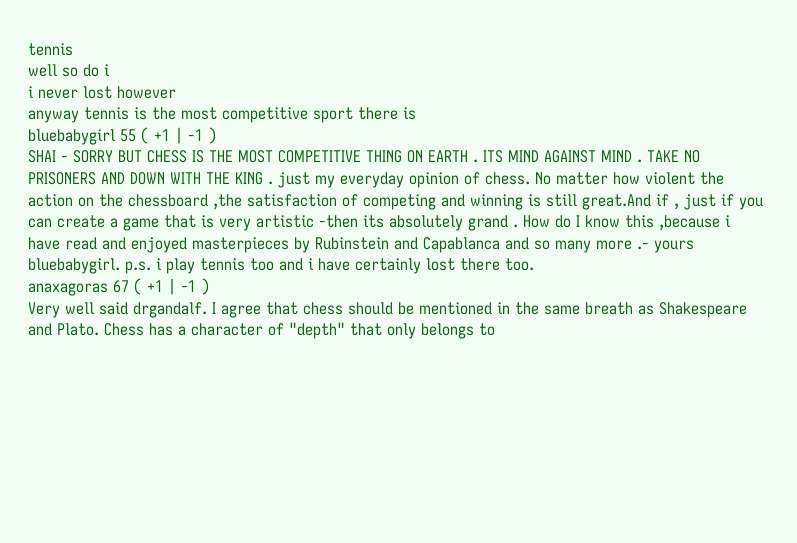tennis
well so do i
i never lost however
anyway tennis is the most competitive sport there is
bluebabygirl 55 ( +1 | -1 )
SHAI - SORRY BUT CHESS IS THE MOST COMPETITIVE THING ON EARTH . ITS MIND AGAINST MIND . TAKE NO PRISONERS AND DOWN WITH THE KING . just my everyday opinion of chess. No matter how violent the action on the chessboard ,the satisfaction of competing and winning is still great.And if , just if you can create a game that is very artistic -then its absolutely grand . How do I know this ,because i have read and enjoyed masterpieces by Rubinstein and Capablanca and so many more .- yours bluebabygirl. p.s. i play tennis too and i have certainly lost there too.
anaxagoras 67 ( +1 | -1 )
Very well said drgandalf. I agree that chess should be mentioned in the same breath as Shakespeare and Plato. Chess has a character of "depth" that only belongs to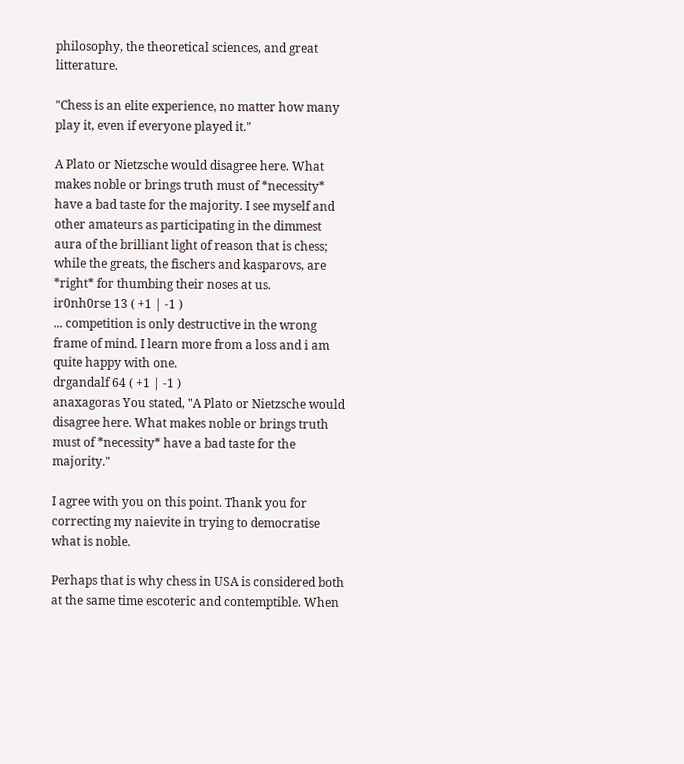philosophy, the theoretical sciences, and great litterature.

"Chess is an elite experience, no matter how many play it, even if everyone played it."

A Plato or Nietzsche would disagree here. What makes noble or brings truth must of *necessity* have a bad taste for the majority. I see myself and other amateurs as participating in the dimmest aura of the brilliant light of reason that is chess; while the greats, the fischers and kasparovs, are *right* for thumbing their noses at us.
ir0nh0rse 13 ( +1 | -1 )
... competition is only destructive in the wrong frame of mind. I learn more from a loss and i am quite happy with one.
drgandalf 64 ( +1 | -1 )
anaxagoras You stated, "A Plato or Nietzsche would disagree here. What makes noble or brings truth must of *necessity* have a bad taste for the majority."

I agree with you on this point. Thank you for correcting my naievite in trying to democratise what is noble.

Perhaps that is why chess in USA is considered both at the same time escoteric and contemptible. When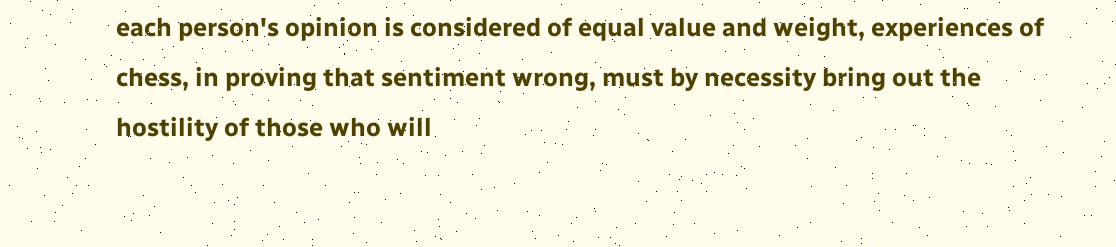each person's opinion is considered of equal value and weight, experiences of chess, in proving that sentiment wrong, must by necessity bring out the hostility of those who will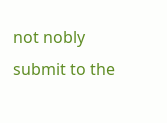not nobly submit to the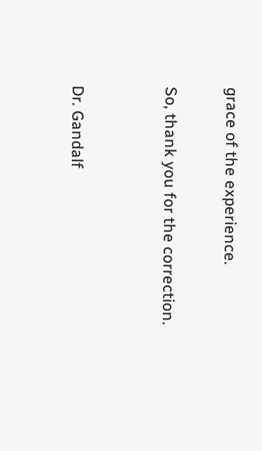grace of the experience.

So, thank you for the correction.


Dr. Gandalf